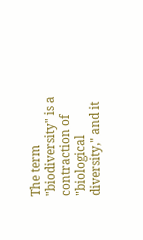The term "biodiversity" is a contraction of "biological diversity," and it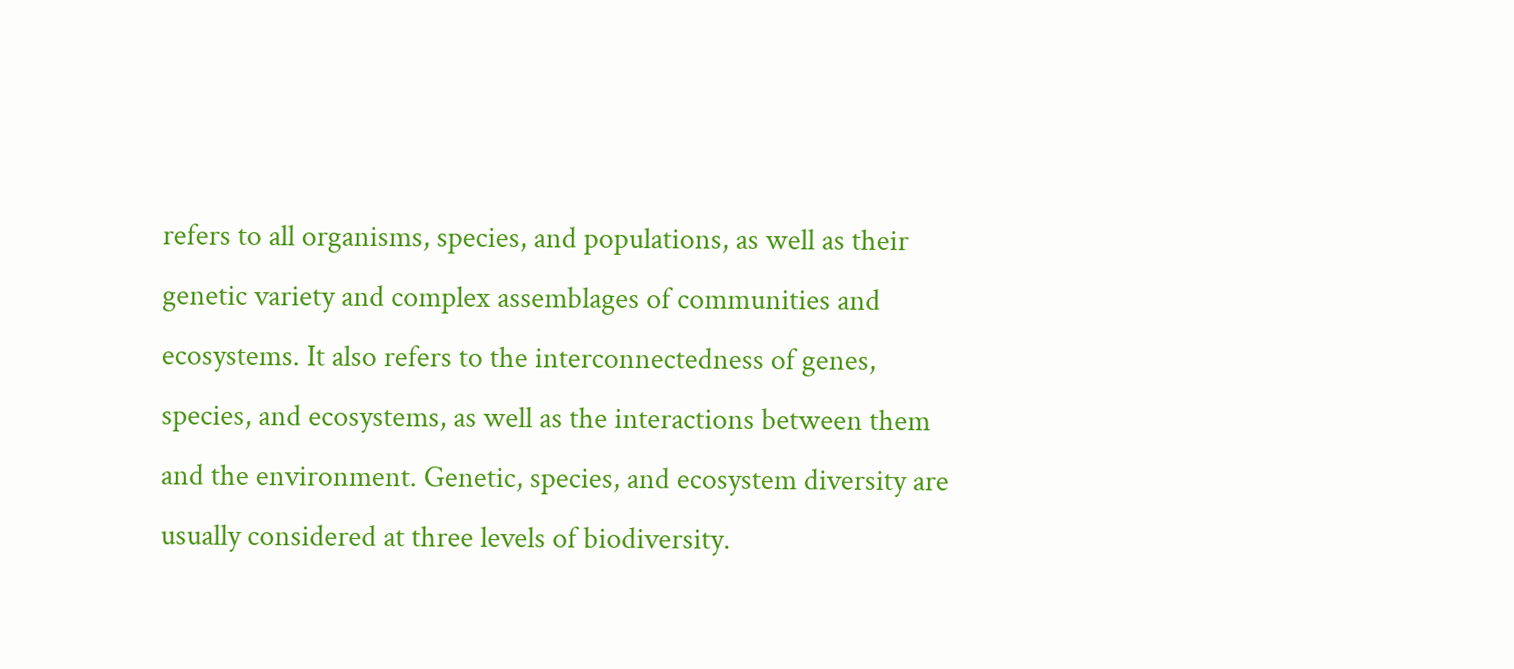refers to all organisms, species, and populations, as well as their genetic variety and complex assemblages of communities and ecosystems. It also refers to the interconnectedness of genes, species, and ecosystems, as well as the interactions between them and the environment. Genetic, species, and ecosystem diversity are usually considered at three levels of biodiversity.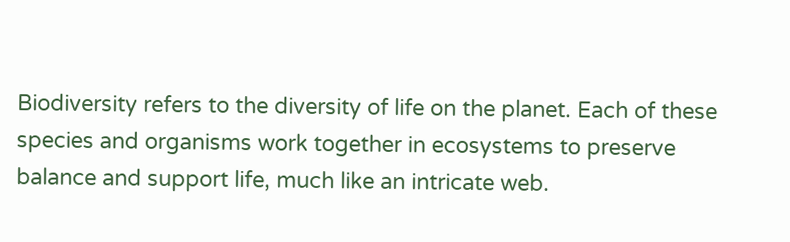Biodiversity refers to the diversity of life on the planet. Each of these species and organisms work together in ecosystems to preserve balance and support life, much like an intricate web.